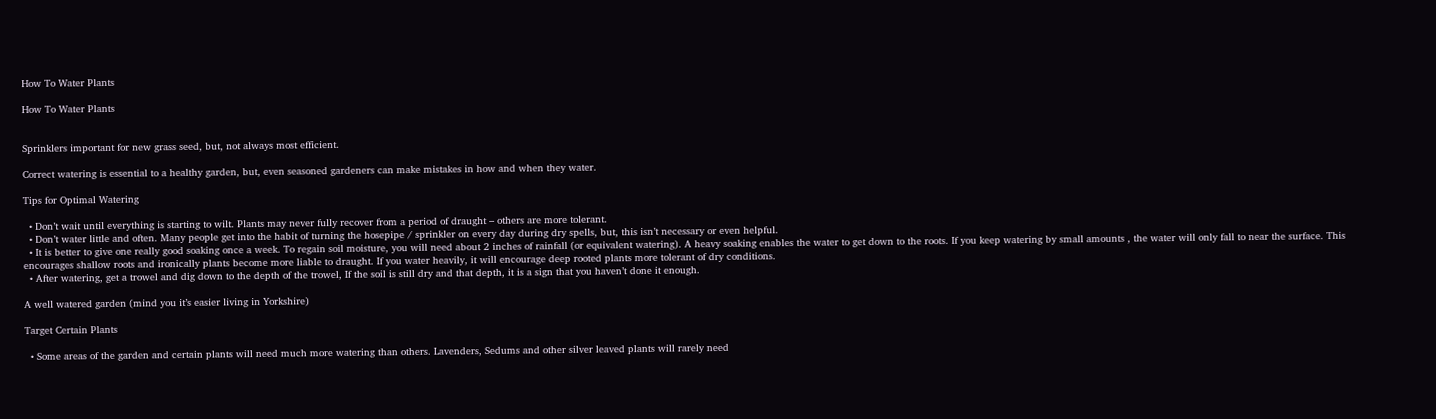How To Water Plants

How To Water Plants


Sprinklers important for new grass seed, but, not always most efficient.

Correct watering is essential to a healthy garden, but, even seasoned gardeners can make mistakes in how and when they water.

Tips for Optimal Watering

  • Don’t wait until everything is starting to wilt. Plants may never fully recover from a period of draught – others are more tolerant.
  • Don’t water little and often. Many people get into the habit of turning the hosepipe / sprinkler on every day during dry spells, but, this isn’t necessary or even helpful.
  • It is better to give one really good soaking once a week. To regain soil moisture, you will need about 2 inches of rainfall (or equivalent watering). A heavy soaking enables the water to get down to the roots. If you keep watering by small amounts , the water will only fall to near the surface. This encourages shallow roots and ironically plants become more liable to draught. If you water heavily, it will encourage deep rooted plants more tolerant of dry conditions.
  • After watering, get a trowel and dig down to the depth of the trowel, If the soil is still dry and that depth, it is a sign that you haven’t done it enough.

A well watered garden (mind you it’s easier living in Yorkshire)

Target Certain Plants

  • Some areas of the garden and certain plants will need much more watering than others. Lavenders, Sedums and other silver leaved plants will rarely need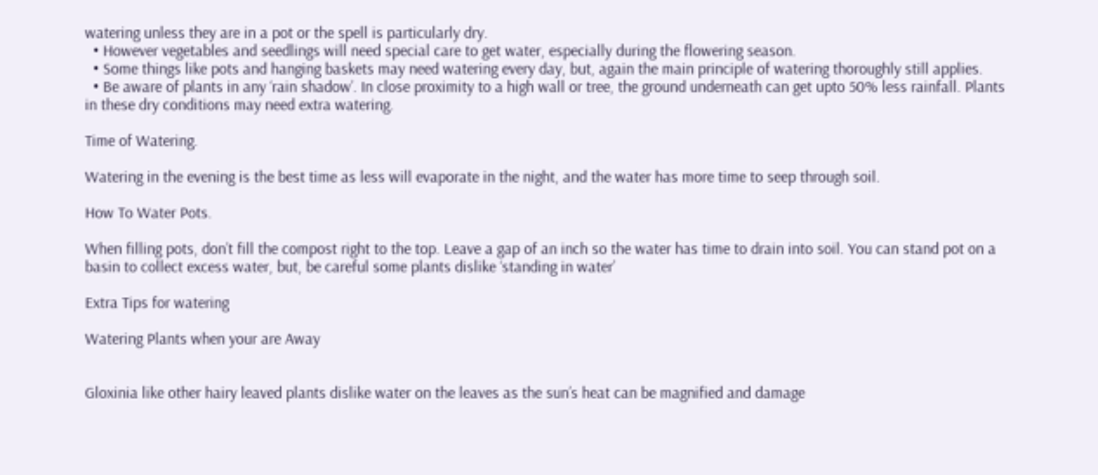watering unless they are in a pot or the spell is particularly dry.
  • However vegetables and seedlings will need special care to get water, especially during the flowering season.
  • Some things like pots and hanging baskets may need watering every day, but, again the main principle of watering thoroughly still applies.
  • Be aware of plants in any ‘rain shadow’. In close proximity to a high wall or tree, the ground underneath can get upto 50% less rainfall. Plants in these dry conditions may need extra watering.

Time of Watering.

Watering in the evening is the best time as less will evaporate in the night, and the water has more time to seep through soil.

How To Water Pots.

When filling pots, don’t fill the compost right to the top. Leave a gap of an inch so the water has time to drain into soil. You can stand pot on a basin to collect excess water, but, be careful some plants dislike ‘standing in water’

Extra Tips for watering

Watering Plants when your are Away


Gloxinia like other hairy leaved plants dislike water on the leaves as the sun’s heat can be magnified and damage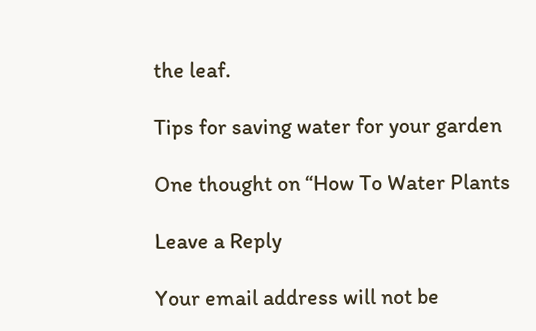the leaf.

Tips for saving water for your garden

One thought on “How To Water Plants

Leave a Reply

Your email address will not be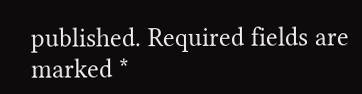published. Required fields are marked *